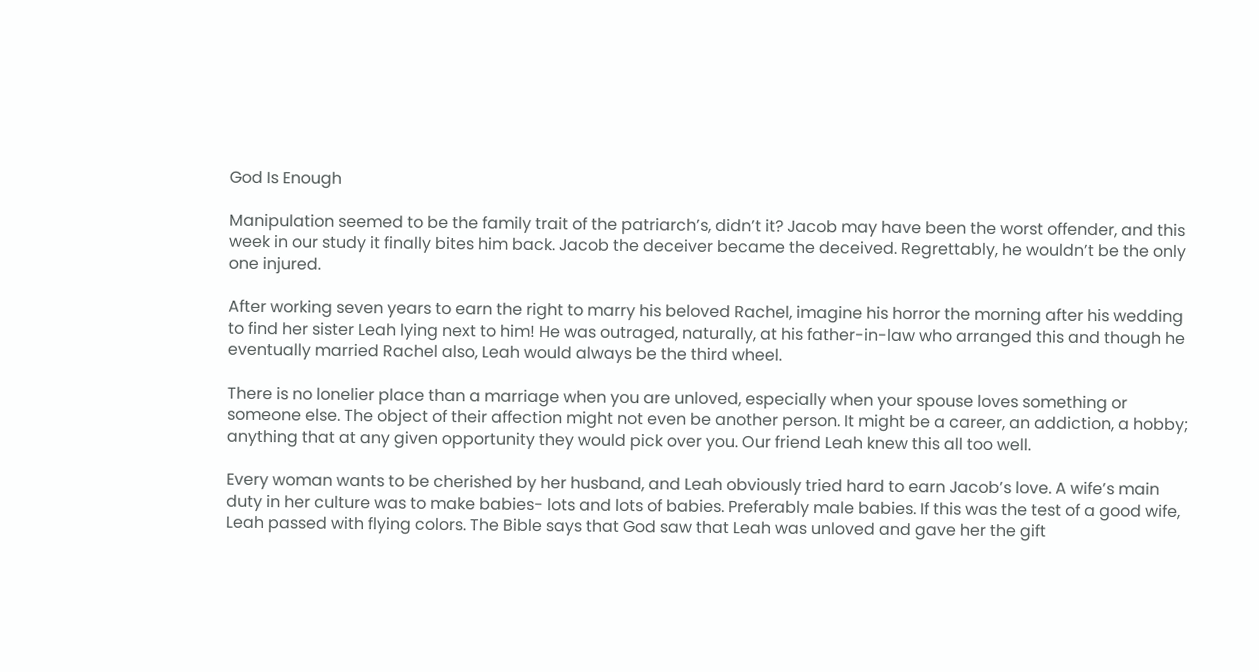God Is Enough

Manipulation seemed to be the family trait of the patriarch’s, didn’t it? Jacob may have been the worst offender, and this week in our study it finally bites him back. Jacob the deceiver became the deceived. Regrettably, he wouldn’t be the only one injured.

After working seven years to earn the right to marry his beloved Rachel, imagine his horror the morning after his wedding to find her sister Leah lying next to him! He was outraged, naturally, at his father-in-law who arranged this and though he eventually married Rachel also, Leah would always be the third wheel.

There is no lonelier place than a marriage when you are unloved, especially when your spouse loves something or someone else. The object of their affection might not even be another person. It might be a career, an addiction, a hobby; anything that at any given opportunity they would pick over you. Our friend Leah knew this all too well.

Every woman wants to be cherished by her husband, and Leah obviously tried hard to earn Jacob’s love. A wife’s main duty in her culture was to make babies- lots and lots of babies. Preferably male babies. If this was the test of a good wife, Leah passed with flying colors. The Bible says that God saw that Leah was unloved and gave her the gift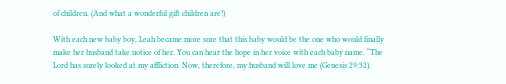of children. (And what a wonderful gift children are!)

With each new baby boy, Leah became more sure that this baby would be the one who would finally make her husband take notice of her. You can hear the hope in her voice with each baby name. “The Lord has surely looked at my affliction. Now, therefore, my husband will love me (Genesis 29:32).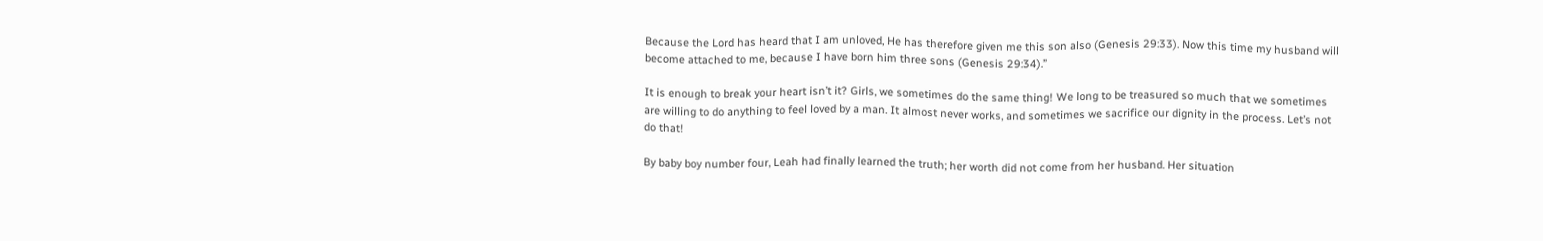Because the Lord has heard that I am unloved, He has therefore given me this son also (Genesis 29:33). Now this time my husband will become attached to me, because I have born him three sons (Genesis 29:34).”

It is enough to break your heart isn’t it? Girls, we sometimes do the same thing! We long to be treasured so much that we sometimes are willing to do anything to feel loved by a man. It almost never works, and sometimes we sacrifice our dignity in the process. Let’s not do that!

By baby boy number four, Leah had finally learned the truth; her worth did not come from her husband. Her situation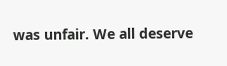was unfair. We all deserve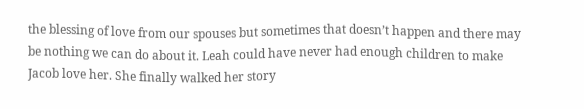the blessing of love from our spouses but sometimes that doesn’t happen and there may be nothing we can do about it. Leah could have never had enough children to make Jacob love her. She finally walked her story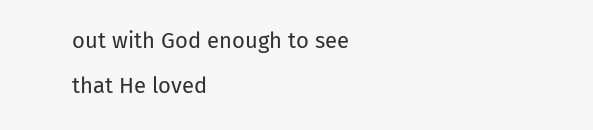out with God enough to see that He loved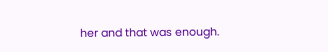her and that was enough.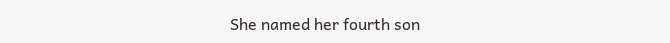She named her fourth son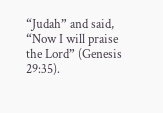“Judah” and said, “Now I will praise the Lord” (Genesis 29:35).